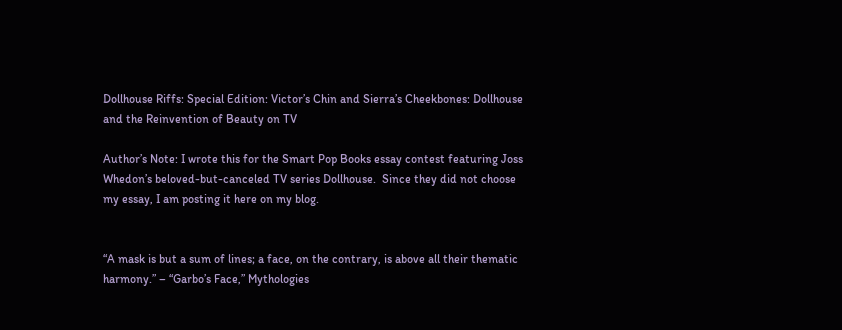Dollhouse Riffs: Special Edition: Victor’s Chin and Sierra’s Cheekbones: Dollhouse and the Reinvention of Beauty on TV

Author’s Note: I wrote this for the Smart Pop Books essay contest featuring Joss Whedon’s beloved-but-canceled TV series Dollhouse.  Since they did not choose my essay, I am posting it here on my blog.


“A mask is but a sum of lines; a face, on the contrary, is above all their thematic harmony.” – “Garbo’s Face,” Mythologies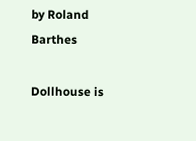by Roland Barthes

Dollhouse is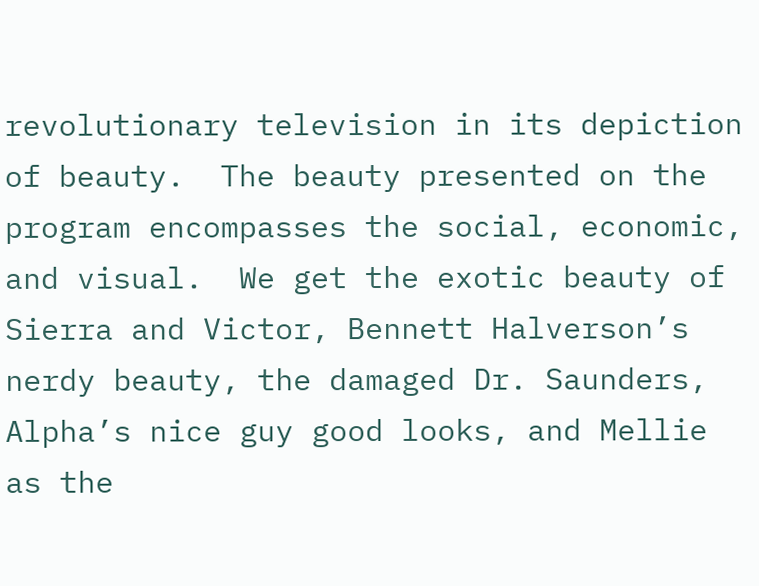revolutionary television in its depiction of beauty.  The beauty presented on the program encompasses the social, economic, and visual.  We get the exotic beauty of Sierra and Victor, Bennett Halverson’s nerdy beauty, the damaged Dr. Saunders, Alpha’s nice guy good looks, and Mellie as the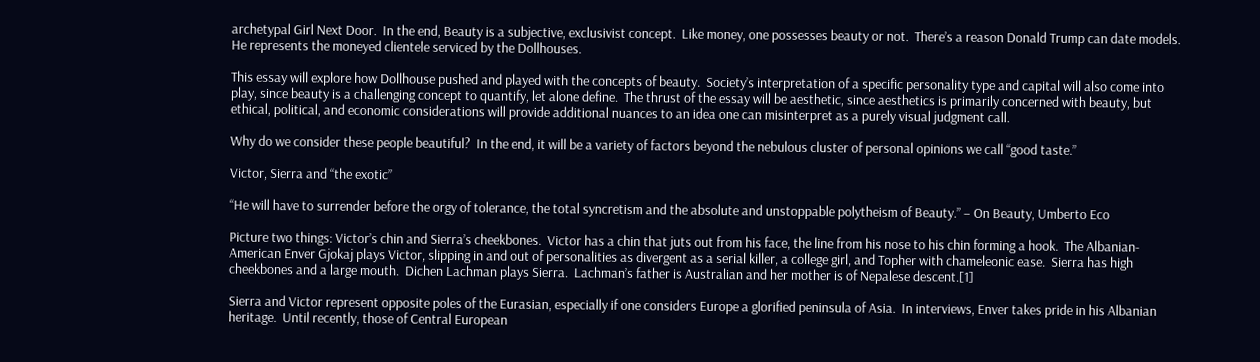archetypal Girl Next Door.  In the end, Beauty is a subjective, exclusivist concept.  Like money, one possesses beauty or not.  There’s a reason Donald Trump can date models.  He represents the moneyed clientele serviced by the Dollhouses.

This essay will explore how Dollhouse pushed and played with the concepts of beauty.  Society’s interpretation of a specific personality type and capital will also come into play, since beauty is a challenging concept to quantify, let alone define.  The thrust of the essay will be aesthetic, since aesthetics is primarily concerned with beauty, but ethical, political, and economic considerations will provide additional nuances to an idea one can misinterpret as a purely visual judgment call.

Why do we consider these people beautiful?  In the end, it will be a variety of factors beyond the nebulous cluster of personal opinions we call “good taste.”

Victor, Sierra and “the exotic”

“He will have to surrender before the orgy of tolerance, the total syncretism and the absolute and unstoppable polytheism of Beauty.” – On Beauty, Umberto Eco

Picture two things: Victor’s chin and Sierra’s cheekbones.  Victor has a chin that juts out from his face, the line from his nose to his chin forming a hook.  The Albanian-American Enver Gjokaj plays Victor, slipping in and out of personalities as divergent as a serial killer, a college girl, and Topher with chameleonic ease.  Sierra has high cheekbones and a large mouth.  Dichen Lachman plays Sierra.  Lachman’s father is Australian and her mother is of Nepalese descent.[1]

Sierra and Victor represent opposite poles of the Eurasian, especially if one considers Europe a glorified peninsula of Asia.  In interviews, Enver takes pride in his Albanian heritage.  Until recently, those of Central European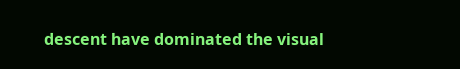descent have dominated the visual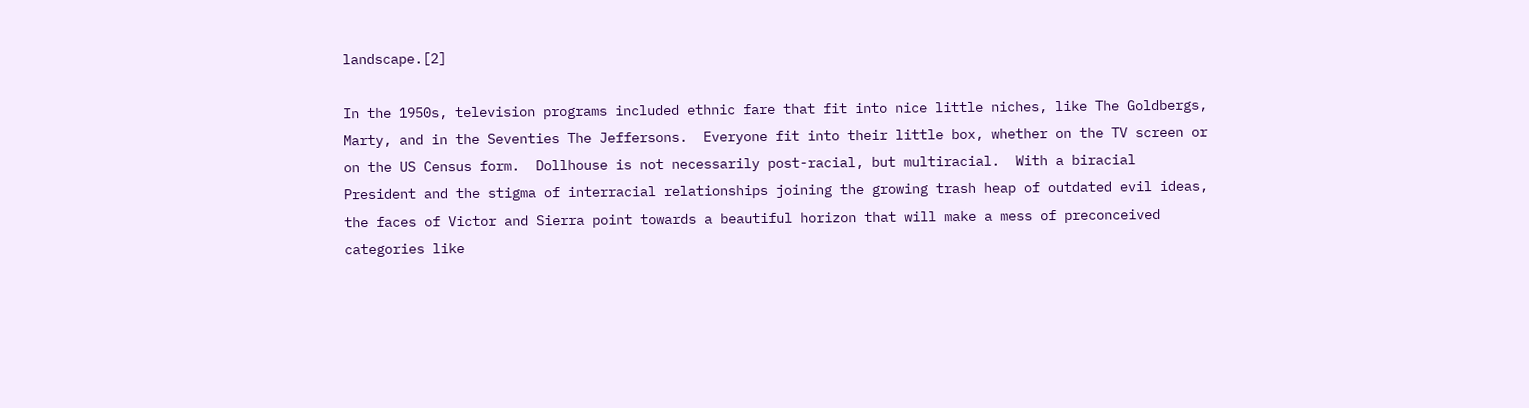landscape.[2]

In the 1950s, television programs included ethnic fare that fit into nice little niches, like The Goldbergs, Marty, and in the Seventies The Jeffersons.  Everyone fit into their little box, whether on the TV screen or on the US Census form.  Dollhouse is not necessarily post-racial, but multiracial.  With a biracial President and the stigma of interracial relationships joining the growing trash heap of outdated evil ideas, the faces of Victor and Sierra point towards a beautiful horizon that will make a mess of preconceived categories like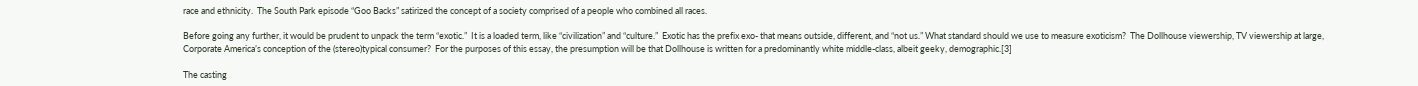race and ethnicity.  The South Park episode “Goo Backs” satirized the concept of a society comprised of a people who combined all races.

Before going any further, it would be prudent to unpack the term “exotic.”  It is a loaded term, like “civilization” and “culture.”  Exotic has the prefix exo- that means outside, different, and “not us.” What standard should we use to measure exoticism?  The Dollhouse viewership, TV viewership at large, Corporate America’s conception of the (stereo)typical consumer?  For the purposes of this essay, the presumption will be that Dollhouse is written for a predominantly white middle-class, albeit geeky, demographic.[3]

The casting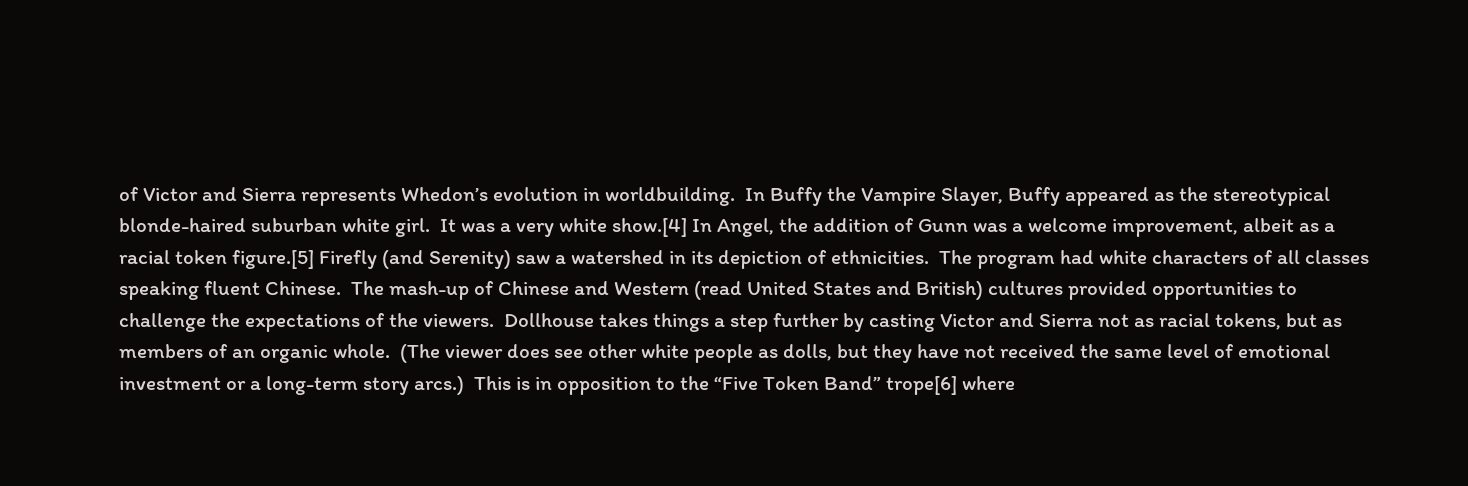of Victor and Sierra represents Whedon’s evolution in worldbuilding.  In Buffy the Vampire Slayer, Buffy appeared as the stereotypical blonde-haired suburban white girl.  It was a very white show.[4] In Angel, the addition of Gunn was a welcome improvement, albeit as a racial token figure.[5] Firefly (and Serenity) saw a watershed in its depiction of ethnicities.  The program had white characters of all classes speaking fluent Chinese.  The mash-up of Chinese and Western (read United States and British) cultures provided opportunities to challenge the expectations of the viewers.  Dollhouse takes things a step further by casting Victor and Sierra not as racial tokens, but as members of an organic whole.  (The viewer does see other white people as dolls, but they have not received the same level of emotional investment or a long-term story arcs.)  This is in opposition to the “Five Token Band” trope[6] where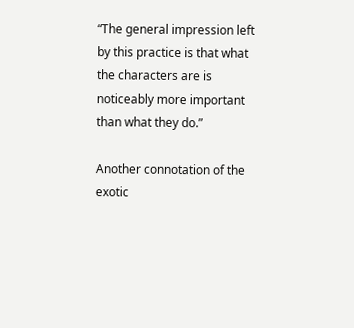“The general impression left by this practice is that what the characters are is noticeably more important than what they do.”

Another connotation of the exotic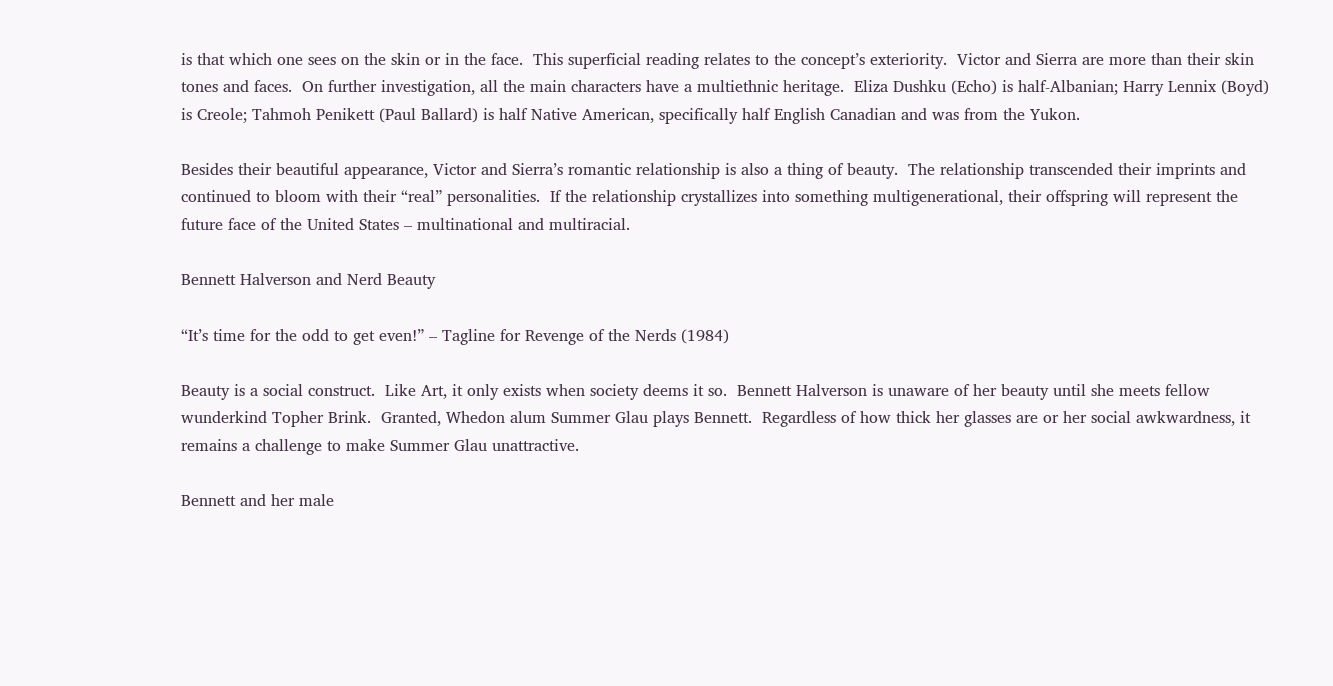is that which one sees on the skin or in the face.  This superficial reading relates to the concept’s exteriority.  Victor and Sierra are more than their skin tones and faces.  On further investigation, all the main characters have a multiethnic heritage.  Eliza Dushku (Echo) is half-Albanian; Harry Lennix (Boyd) is Creole; Tahmoh Penikett (Paul Ballard) is half Native American, specifically half English Canadian and was from the Yukon.

Besides their beautiful appearance, Victor and Sierra’s romantic relationship is also a thing of beauty.  The relationship transcended their imprints and continued to bloom with their “real” personalities.  If the relationship crystallizes into something multigenerational, their offspring will represent the future face of the United States – multinational and multiracial.

Bennett Halverson and Nerd Beauty

“It’s time for the odd to get even!” – Tagline for Revenge of the Nerds (1984)

Beauty is a social construct.  Like Art, it only exists when society deems it so.  Bennett Halverson is unaware of her beauty until she meets fellow wunderkind Topher Brink.  Granted, Whedon alum Summer Glau plays Bennett.  Regardless of how thick her glasses are or her social awkwardness, it remains a challenge to make Summer Glau unattractive.

Bennett and her male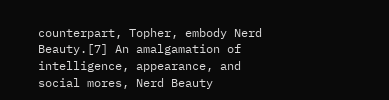counterpart, Topher, embody Nerd Beauty.[7] An amalgamation of intelligence, appearance, and social mores, Nerd Beauty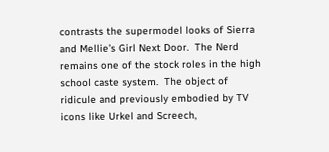contrasts the supermodel looks of Sierra and Mellie’s Girl Next Door.  The Nerd remains one of the stock roles in the high school caste system.  The object of ridicule and previously embodied by TV icons like Urkel and Screech,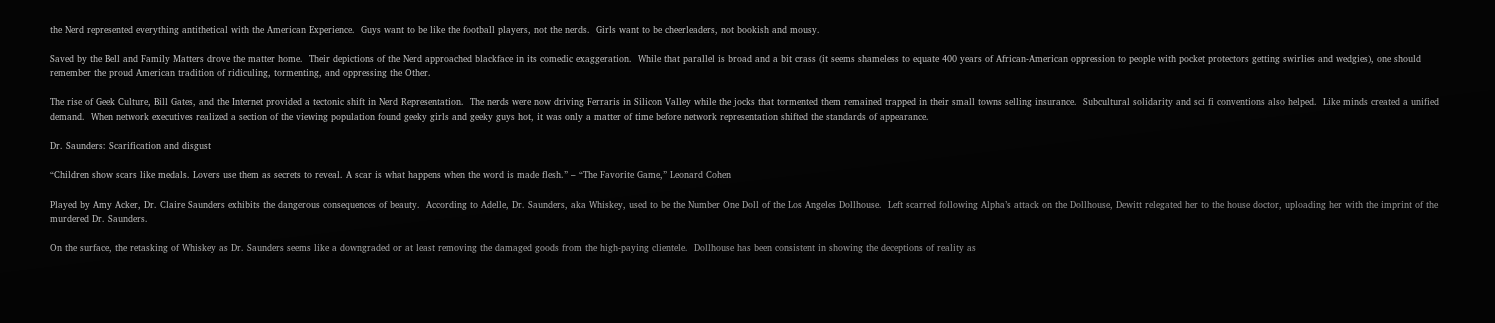the Nerd represented everything antithetical with the American Experience.  Guys want to be like the football players, not the nerds.  Girls want to be cheerleaders, not bookish and mousy.

Saved by the Bell and Family Matters drove the matter home.  Their depictions of the Nerd approached blackface in its comedic exaggeration.  While that parallel is broad and a bit crass (it seems shameless to equate 400 years of African-American oppression to people with pocket protectors getting swirlies and wedgies), one should remember the proud American tradition of ridiculing, tormenting, and oppressing the Other.

The rise of Geek Culture, Bill Gates, and the Internet provided a tectonic shift in Nerd Representation.  The nerds were now driving Ferraris in Silicon Valley while the jocks that tormented them remained trapped in their small towns selling insurance.  Subcultural solidarity and sci fi conventions also helped.  Like minds created a unified demand.  When network executives realized a section of the viewing population found geeky girls and geeky guys hot, it was only a matter of time before network representation shifted the standards of appearance.

Dr. Saunders: Scarification and disgust

“Children show scars like medals. Lovers use them as secrets to reveal. A scar is what happens when the word is made flesh.” – “The Favorite Game,” Leonard Cohen

Played by Amy Acker, Dr. Claire Saunders exhibits the dangerous consequences of beauty.  According to Adelle, Dr. Saunders, aka Whiskey, used to be the Number One Doll of the Los Angeles Dollhouse.  Left scarred following Alpha’s attack on the Dollhouse, Dewitt relegated her to the house doctor, uploading her with the imprint of the murdered Dr. Saunders.

On the surface, the retasking of Whiskey as Dr. Saunders seems like a downgraded or at least removing the damaged goods from the high-paying clientele.  Dollhouse has been consistent in showing the deceptions of reality as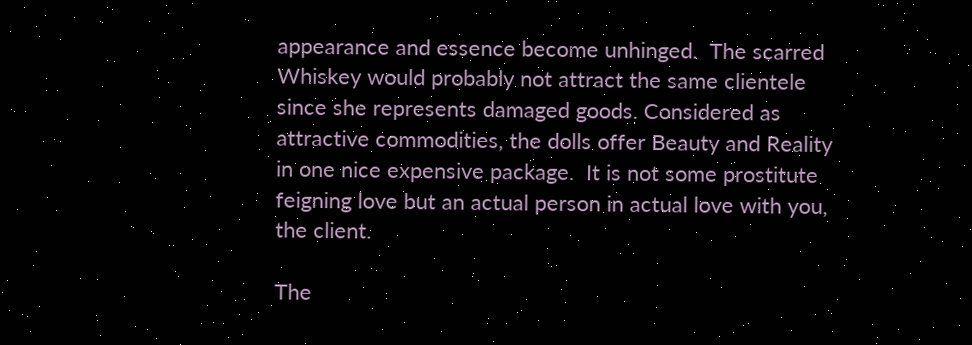appearance and essence become unhinged.  The scarred Whiskey would probably not attract the same clientele since she represents damaged goods. Considered as attractive commodities, the dolls offer Beauty and Reality in one nice expensive package.  It is not some prostitute feigning love but an actual person in actual love with you, the client.

The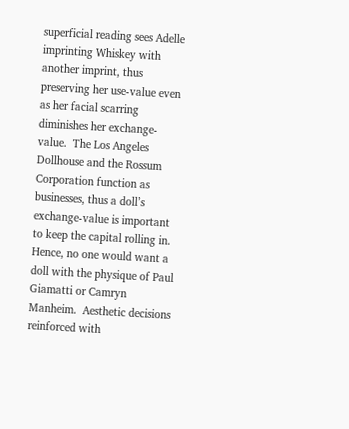superficial reading sees Adelle imprinting Whiskey with another imprint, thus preserving her use-value even as her facial scarring diminishes her exchange-value.  The Los Angeles Dollhouse and the Rossum Corporation function as businesses, thus a doll’s exchange-value is important to keep the capital rolling in.  Hence, no one would want a doll with the physique of Paul Giamatti or Camryn Manheim.  Aesthetic decisions reinforced with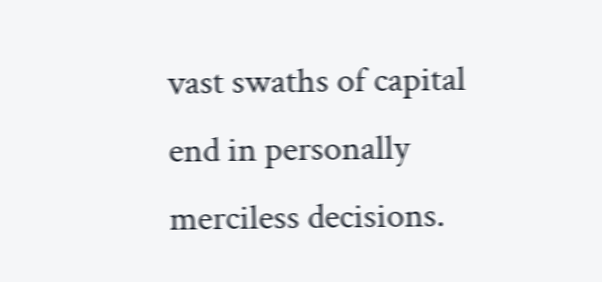vast swaths of capital end in personally merciless decisions.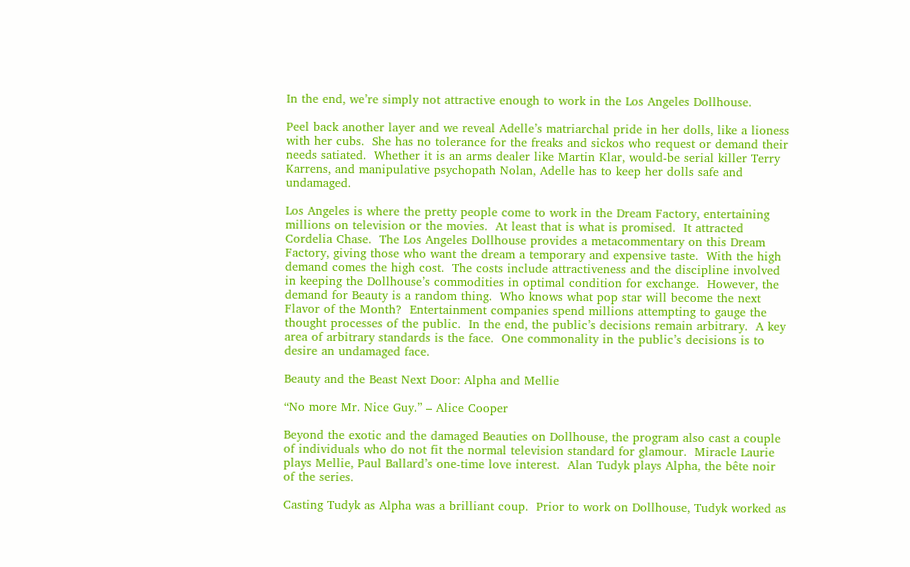In the end, we’re simply not attractive enough to work in the Los Angeles Dollhouse.

Peel back another layer and we reveal Adelle’s matriarchal pride in her dolls, like a lioness with her cubs.  She has no tolerance for the freaks and sickos who request or demand their needs satiated.  Whether it is an arms dealer like Martin Klar, would-be serial killer Terry Karrens, and manipulative psychopath Nolan, Adelle has to keep her dolls safe and undamaged.

Los Angeles is where the pretty people come to work in the Dream Factory, entertaining millions on television or the movies.  At least that is what is promised.  It attracted Cordelia Chase.  The Los Angeles Dollhouse provides a metacommentary on this Dream Factory, giving those who want the dream a temporary and expensive taste.  With the high demand comes the high cost.  The costs include attractiveness and the discipline involved in keeping the Dollhouse’s commodities in optimal condition for exchange.  However, the demand for Beauty is a random thing.  Who knows what pop star will become the next Flavor of the Month?  Entertainment companies spend millions attempting to gauge the thought processes of the public.  In the end, the public’s decisions remain arbitrary.  A key area of arbitrary standards is the face.  One commonality in the public’s decisions is to desire an undamaged face.

Beauty and the Beast Next Door: Alpha and Mellie

“No more Mr. Nice Guy.” – Alice Cooper

Beyond the exotic and the damaged Beauties on Dollhouse, the program also cast a couple of individuals who do not fit the normal television standard for glamour.  Miracle Laurie plays Mellie, Paul Ballard’s one-time love interest.  Alan Tudyk plays Alpha, the bête noir of the series.

Casting Tudyk as Alpha was a brilliant coup.  Prior to work on Dollhouse, Tudyk worked as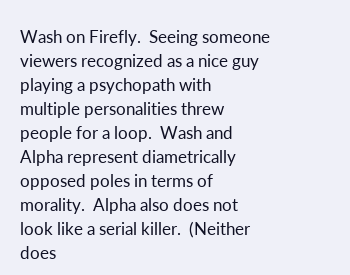Wash on Firefly.  Seeing someone viewers recognized as a nice guy playing a psychopath with multiple personalities threw people for a loop.  Wash and Alpha represent diametrically opposed poles in terms of morality.  Alpha also does not look like a serial killer.  (Neither does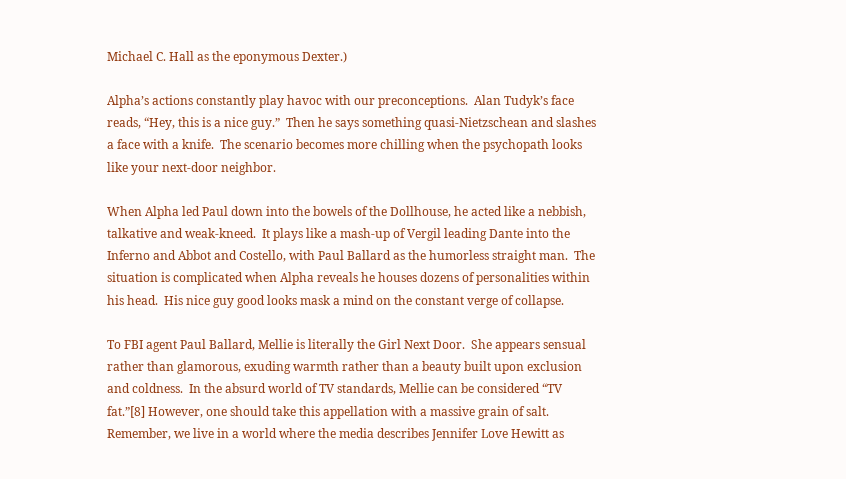Michael C. Hall as the eponymous Dexter.)

Alpha’s actions constantly play havoc with our preconceptions.  Alan Tudyk’s face reads, “Hey, this is a nice guy.”  Then he says something quasi-Nietzschean and slashes a face with a knife.  The scenario becomes more chilling when the psychopath looks like your next-door neighbor.

When Alpha led Paul down into the bowels of the Dollhouse, he acted like a nebbish, talkative and weak-kneed.  It plays like a mash-up of Vergil leading Dante into the Inferno and Abbot and Costello, with Paul Ballard as the humorless straight man.  The situation is complicated when Alpha reveals he houses dozens of personalities within his head.  His nice guy good looks mask a mind on the constant verge of collapse.

To FBI agent Paul Ballard, Mellie is literally the Girl Next Door.  She appears sensual rather than glamorous, exuding warmth rather than a beauty built upon exclusion and coldness.  In the absurd world of TV standards, Mellie can be considered “TV fat.”[8] However, one should take this appellation with a massive grain of salt.  Remember, we live in a world where the media describes Jennifer Love Hewitt as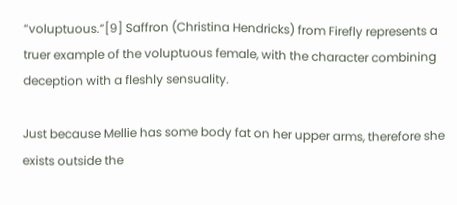“voluptuous.”[9] Saffron (Christina Hendricks) from Firefly represents a truer example of the voluptuous female, with the character combining deception with a fleshly sensuality.

Just because Mellie has some body fat on her upper arms, therefore she exists outside the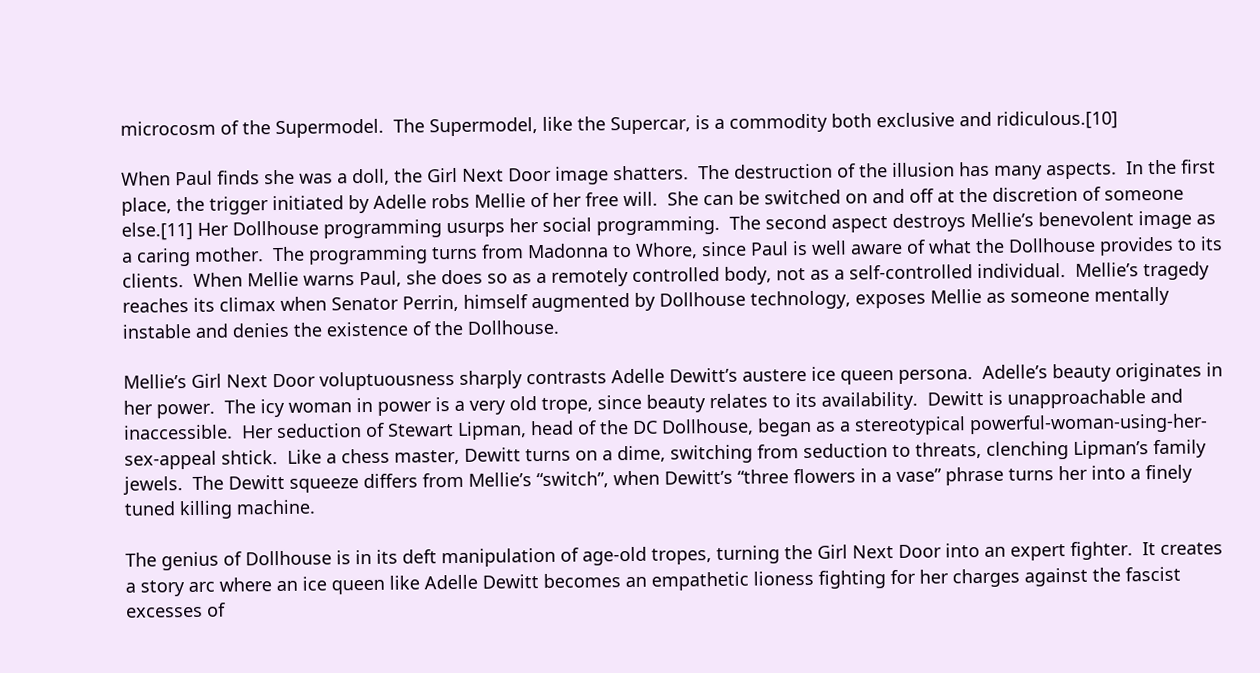microcosm of the Supermodel.  The Supermodel, like the Supercar, is a commodity both exclusive and ridiculous.[10]

When Paul finds she was a doll, the Girl Next Door image shatters.  The destruction of the illusion has many aspects.  In the first place, the trigger initiated by Adelle robs Mellie of her free will.  She can be switched on and off at the discretion of someone else.[11] Her Dollhouse programming usurps her social programming.  The second aspect destroys Mellie’s benevolent image as a caring mother.  The programming turns from Madonna to Whore, since Paul is well aware of what the Dollhouse provides to its clients.  When Mellie warns Paul, she does so as a remotely controlled body, not as a self-controlled individual.  Mellie’s tragedy reaches its climax when Senator Perrin, himself augmented by Dollhouse technology, exposes Mellie as someone mentally instable and denies the existence of the Dollhouse.

Mellie’s Girl Next Door voluptuousness sharply contrasts Adelle Dewitt’s austere ice queen persona.  Adelle’s beauty originates in her power.  The icy woman in power is a very old trope, since beauty relates to its availability.  Dewitt is unapproachable and inaccessible.  Her seduction of Stewart Lipman, head of the DC Dollhouse, began as a stereotypical powerful-woman-using-her-sex-appeal shtick.  Like a chess master, Dewitt turns on a dime, switching from seduction to threats, clenching Lipman’s family jewels.  The Dewitt squeeze differs from Mellie’s “switch”, when Dewitt’s “three flowers in a vase” phrase turns her into a finely tuned killing machine.

The genius of Dollhouse is in its deft manipulation of age-old tropes, turning the Girl Next Door into an expert fighter.  It creates a story arc where an ice queen like Adelle Dewitt becomes an empathetic lioness fighting for her charges against the fascist excesses of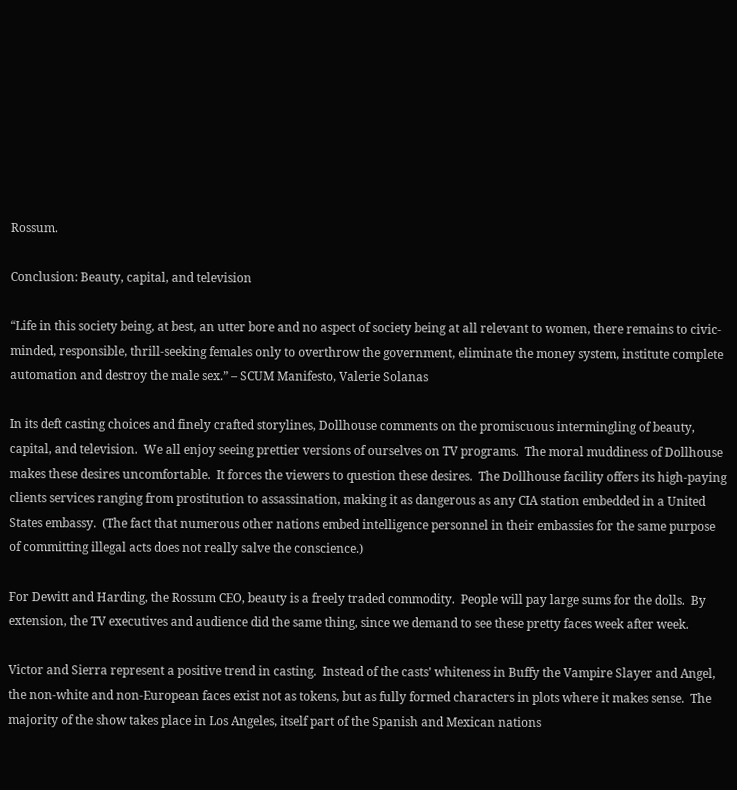Rossum.

Conclusion: Beauty, capital, and television

“Life in this society being, at best, an utter bore and no aspect of society being at all relevant to women, there remains to civic-minded, responsible, thrill-seeking females only to overthrow the government, eliminate the money system, institute complete automation and destroy the male sex.” – SCUM Manifesto, Valerie Solanas

In its deft casting choices and finely crafted storylines, Dollhouse comments on the promiscuous intermingling of beauty, capital, and television.  We all enjoy seeing prettier versions of ourselves on TV programs.  The moral muddiness of Dollhouse makes these desires uncomfortable.  It forces the viewers to question these desires.  The Dollhouse facility offers its high-paying clients services ranging from prostitution to assassination, making it as dangerous as any CIA station embedded in a United States embassy.  (The fact that numerous other nations embed intelligence personnel in their embassies for the same purpose of committing illegal acts does not really salve the conscience.)

For Dewitt and Harding, the Rossum CEO, beauty is a freely traded commodity.  People will pay large sums for the dolls.  By extension, the TV executives and audience did the same thing, since we demand to see these pretty faces week after week.

Victor and Sierra represent a positive trend in casting.  Instead of the casts’ whiteness in Buffy the Vampire Slayer and Angel, the non-white and non-European faces exist not as tokens, but as fully formed characters in plots where it makes sense.  The majority of the show takes place in Los Angeles, itself part of the Spanish and Mexican nations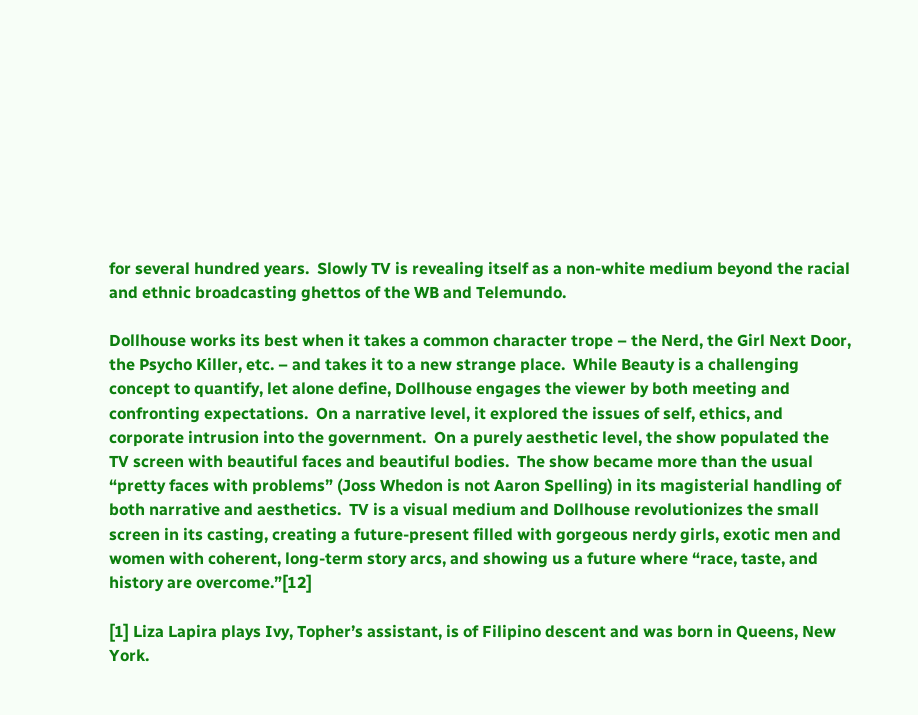for several hundred years.  Slowly TV is revealing itself as a non-white medium beyond the racial and ethnic broadcasting ghettos of the WB and Telemundo.

Dollhouse works its best when it takes a common character trope – the Nerd, the Girl Next Door, the Psycho Killer, etc. – and takes it to a new strange place.  While Beauty is a challenging concept to quantify, let alone define, Dollhouse engages the viewer by both meeting and confronting expectations.  On a narrative level, it explored the issues of self, ethics, and corporate intrusion into the government.  On a purely aesthetic level, the show populated the TV screen with beautiful faces and beautiful bodies.  The show became more than the usual “pretty faces with problems” (Joss Whedon is not Aaron Spelling) in its magisterial handling of both narrative and aesthetics.  TV is a visual medium and Dollhouse revolutionizes the small screen in its casting, creating a future-present filled with gorgeous nerdy girls, exotic men and women with coherent, long-term story arcs, and showing us a future where “race, taste, and history are overcome.”[12]

[1] Liza Lapira plays Ivy, Topher’s assistant, is of Filipino descent and was born in Queens, New York.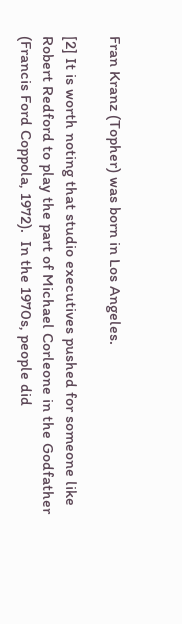Fran Kranz (Topher) was born in Los Angeles.

[2] It is worth noting that studio executives pushed for someone like Robert Redford to play the part of Michael Corleone in the Godfather (Francis Ford Coppola, 1972).  In the 1970s, people did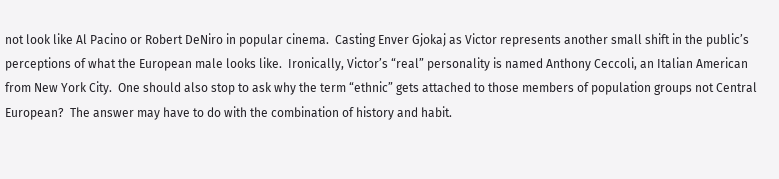not look like Al Pacino or Robert DeNiro in popular cinema.  Casting Enver Gjokaj as Victor represents another small shift in the public’s perceptions of what the European male looks like.  Ironically, Victor’s “real” personality is named Anthony Ceccoli, an Italian American from New York City.  One should also stop to ask why the term “ethnic” gets attached to those members of population groups not Central European?  The answer may have to do with the combination of history and habit.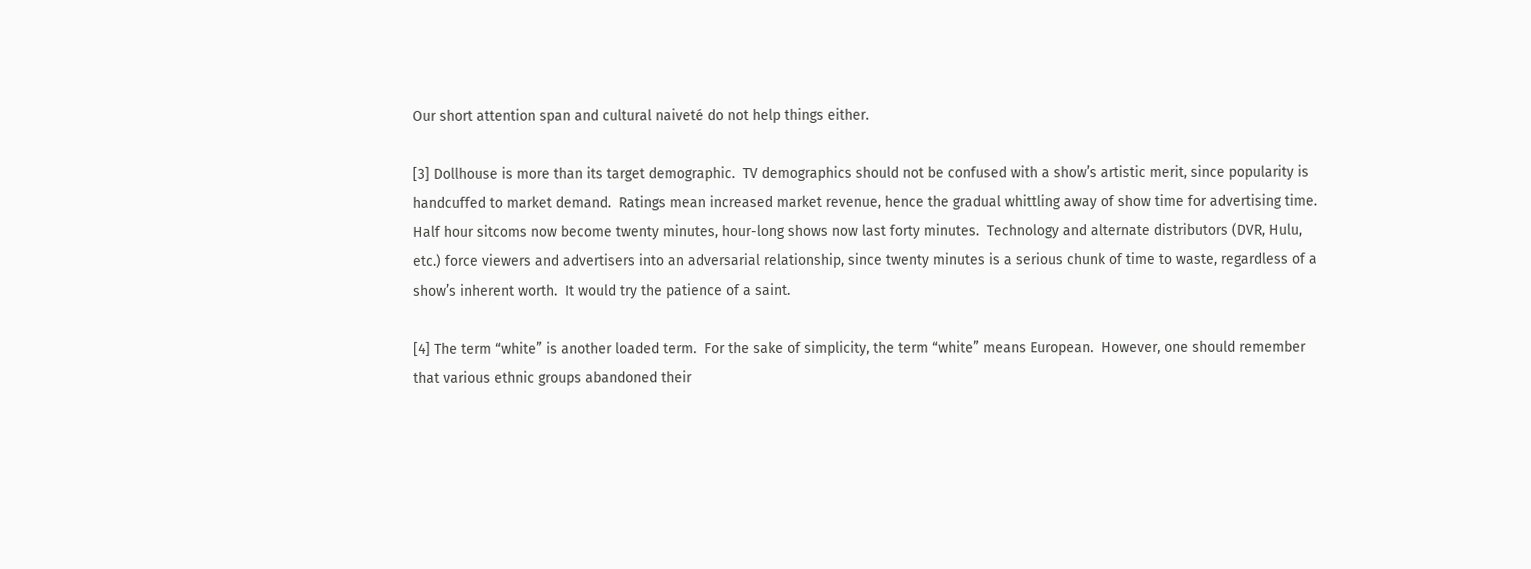Our short attention span and cultural naiveté do not help things either.

[3] Dollhouse is more than its target demographic.  TV demographics should not be confused with a show’s artistic merit, since popularity is handcuffed to market demand.  Ratings mean increased market revenue, hence the gradual whittling away of show time for advertising time.  Half hour sitcoms now become twenty minutes, hour-long shows now last forty minutes.  Technology and alternate distributors (DVR, Hulu, etc.) force viewers and advertisers into an adversarial relationship, since twenty minutes is a serious chunk of time to waste, regardless of a show’s inherent worth.  It would try the patience of a saint.

[4] The term “white” is another loaded term.  For the sake of simplicity, the term “white” means European.  However, one should remember that various ethnic groups abandoned their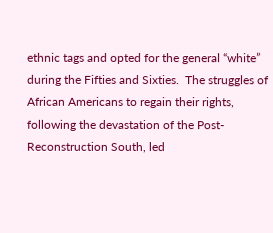ethnic tags and opted for the general “white” during the Fifties and Sixties.  The struggles of African Americans to regain their rights, following the devastation of the Post-Reconstruction South, led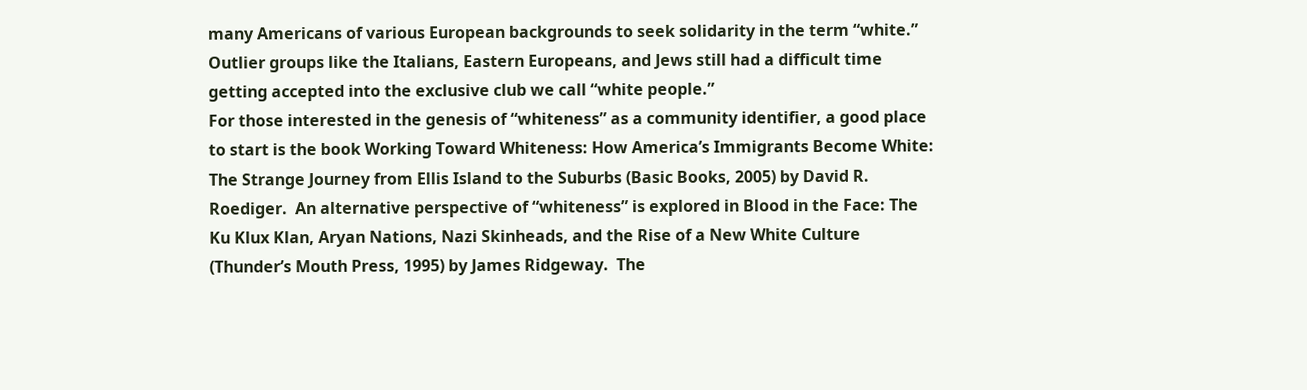many Americans of various European backgrounds to seek solidarity in the term “white.”  Outlier groups like the Italians, Eastern Europeans, and Jews still had a difficult time getting accepted into the exclusive club we call “white people.”
For those interested in the genesis of “whiteness” as a community identifier, a good place to start is the book Working Toward Whiteness: How America’s Immigrants Become White: The Strange Journey from Ellis Island to the Suburbs (Basic Books, 2005) by David R. Roediger.  An alternative perspective of “whiteness” is explored in Blood in the Face: The Ku Klux Klan, Aryan Nations, Nazi Skinheads, and the Rise of a New White Culture (Thunder’s Mouth Press, 1995) by James Ridgeway.  The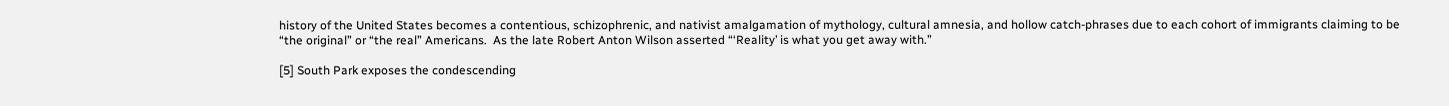history of the United States becomes a contentious, schizophrenic, and nativist amalgamation of mythology, cultural amnesia, and hollow catch-phrases due to each cohort of immigrants claiming to be “the original” or “the real” Americans.  As the late Robert Anton Wilson asserted “‘Reality’ is what you get away with.”

[5] South Park exposes the condescending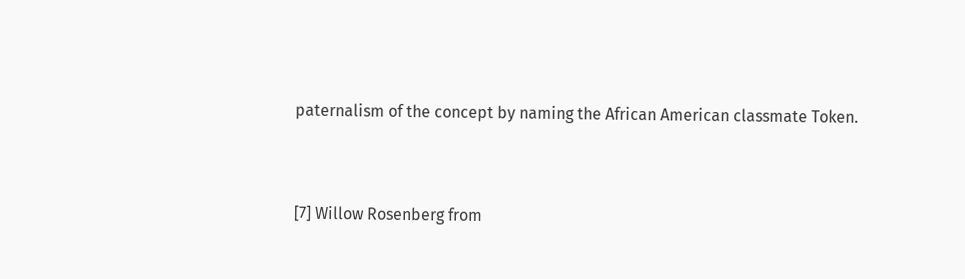paternalism of the concept by naming the African American classmate Token.


[7] Willow Rosenberg from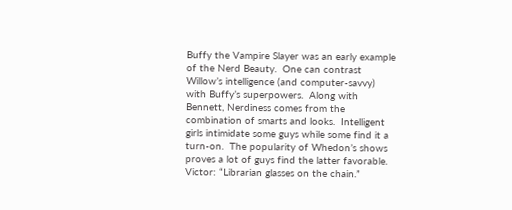Buffy the Vampire Slayer was an early example of the Nerd Beauty.  One can contrast Willow’s intelligence (and computer-savvy) with Buffy’s superpowers.  Along with Bennett, Nerdiness comes from the combination of smarts and looks.  Intelligent girls intimidate some guys while some find it a turn-on.  The popularity of Whedon’s shows proves a lot of guys find the latter favorable.  Victor: “Librarian glasses on the chain.”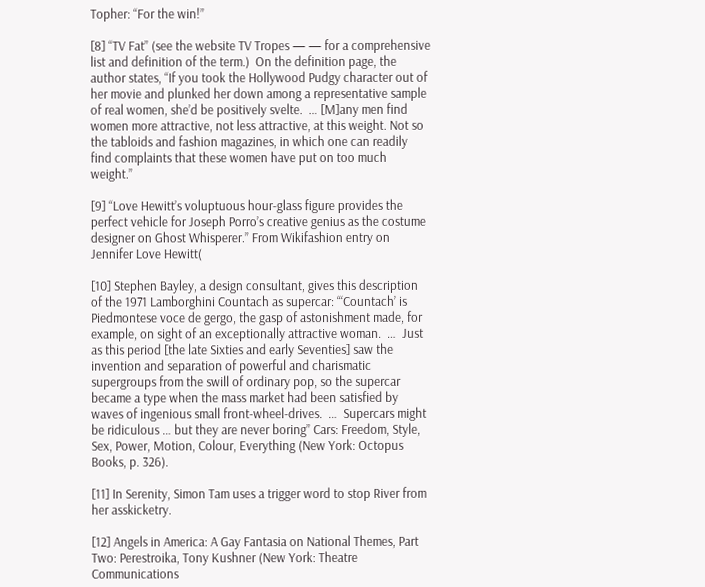Topher: “For the win!”

[8] “TV Fat” (see the website TV Tropes — — for a comprehensive list and definition of the term.)  On the definition page, the author states, “If you took the Hollywood Pudgy character out of her movie and plunked her down among a representative sample of real women, she’d be positively svelte.  … [M]any men find women more attractive, not less attractive, at this weight. Not so the tabloids and fashion magazines, in which one can readily find complaints that these women have put on too much weight.”

[9] “Love Hewitt’s voluptuous hour-glass figure provides the perfect vehicle for Joseph Porro’s creative genius as the costume designer on Ghost Whisperer.” From Wikifashion entry on Jennifer Love Hewitt(

[10] Stephen Bayley, a design consultant, gives this description of the 1971 Lamborghini Countach as supercar: “‘Countach’ is Piedmontese voce de gergo, the gasp of astonishment made, for example, on sight of an exceptionally attractive woman.  …  Just as this period [the late Sixties and early Seventies] saw the invention and separation of powerful and charismatic supergroups from the swill of ordinary pop, so the supercar became a type when the mass market had been satisfied by waves of ingenious small front-wheel-drives.  …  Supercars might be ridiculous … but they are never boring” Cars: Freedom, Style, Sex, Power, Motion, Colour, Everything (New York: Octopus Books, p. 326).

[11] In Serenity, Simon Tam uses a trigger word to stop River from her asskicketry.

[12] Angels in America: A Gay Fantasia on National Themes, Part Two: Perestroika, Tony Kushner (New York: Theatre Communications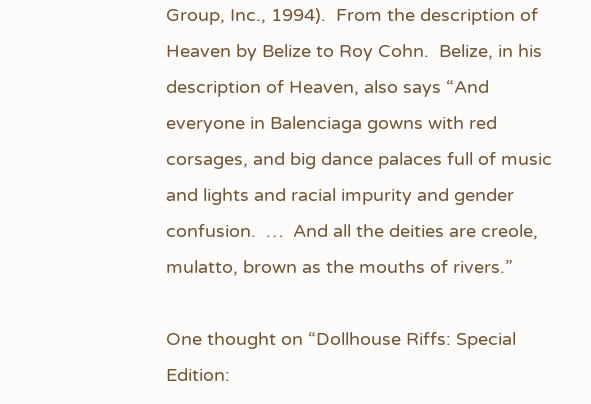Group, Inc., 1994).  From the description of Heaven by Belize to Roy Cohn.  Belize, in his description of Heaven, also says “And everyone in Balenciaga gowns with red corsages, and big dance palaces full of music and lights and racial impurity and gender confusion.  …  And all the deities are creole, mulatto, brown as the mouths of rivers.”

One thought on “Dollhouse Riffs: Special Edition: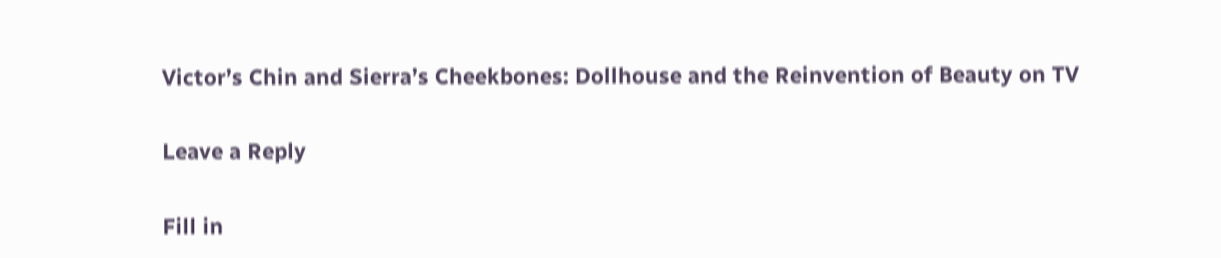Victor’s Chin and Sierra’s Cheekbones: Dollhouse and the Reinvention of Beauty on TV

Leave a Reply

Fill in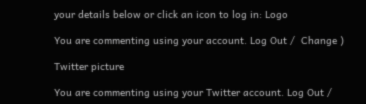your details below or click an icon to log in: Logo

You are commenting using your account. Log Out /  Change )

Twitter picture

You are commenting using your Twitter account. Log Out /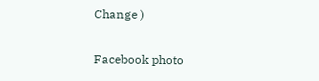Change )

Facebook photo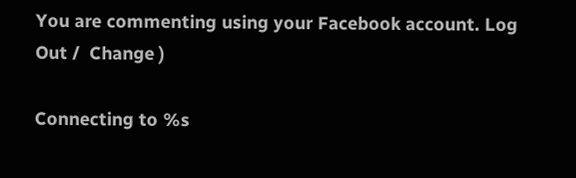You are commenting using your Facebook account. Log Out /  Change )

Connecting to %s